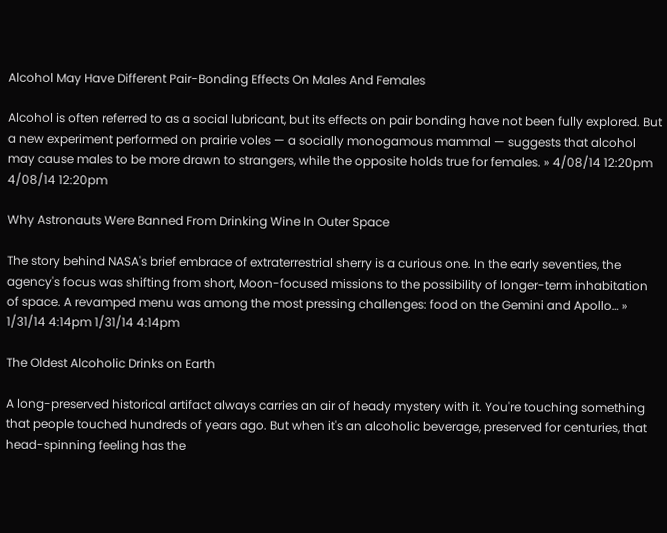Alcohol May Have Different Pair-Bonding Effects On Males And Females

Alcohol is often referred to as a social lubricant, but its effects on pair bonding have not been fully explored. But a new experiment performed on prairie voles — a socially monogamous mammal — suggests that alcohol may cause males to be more drawn to strangers, while the opposite holds true for females. » 4/08/14 12:20pm 4/08/14 12:20pm

Why Astronauts Were Banned From Drinking Wine In Outer Space

The story behind NASA's brief embrace of extraterrestrial sherry is a curious one. In the early seventies, the agency's focus was shifting from short, Moon-focused missions to the possibility of longer-term inhabitation of space. A revamped menu was among the most pressing challenges: food on the Gemini and Apollo… » 1/31/14 4:14pm 1/31/14 4:14pm

The Oldest Alcoholic Drinks on Earth

A long-preserved historical artifact always carries an air of heady mystery with it. You're touching something that people touched hundreds of years ago. But when it's an alcoholic beverage, preserved for centuries, that head-spinning feeling has the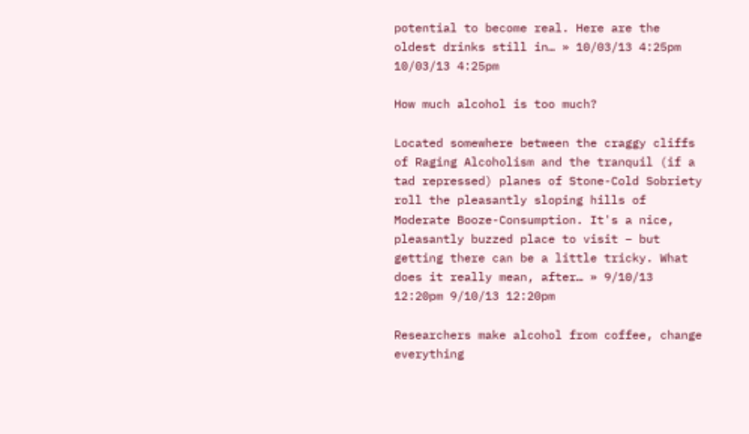potential to become real. Here are the oldest drinks still in… » 10/03/13 4:25pm 10/03/13 4:25pm

How much alcohol is too much?

Located somewhere between the craggy cliffs of Raging Alcoholism and the tranquil (if a tad repressed) planes of Stone-Cold Sobriety roll the pleasantly sloping hills of Moderate Booze-Consumption. It's a nice, pleasantly buzzed place to visit – but getting there can be a little tricky. What does it really mean, after… » 9/10/13 12:20pm 9/10/13 12:20pm

Researchers make alcohol from coffee, change everything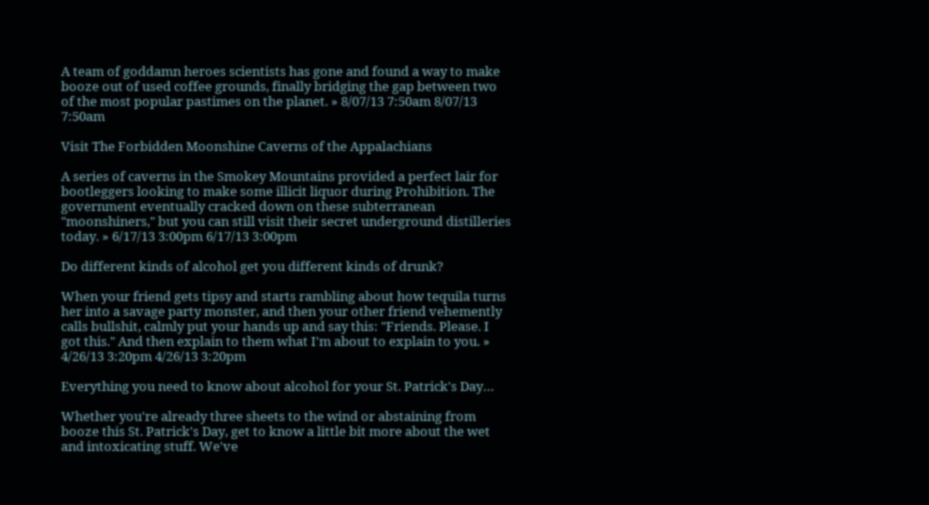A team of goddamn heroes scientists has gone and found a way to make booze out of used coffee grounds, finally bridging the gap between two of the most popular pastimes on the planet. » 8/07/13 7:50am 8/07/13 7:50am

Visit The Forbidden Moonshine Caverns of the Appalachians

A series of caverns in the Smokey Mountains provided a perfect lair for bootleggers looking to make some illicit liquor during Prohibition. The government eventually cracked down on these subterranean "moonshiners," but you can still visit their secret underground distilleries today. » 6/17/13 3:00pm 6/17/13 3:00pm

Do different kinds of alcohol get you different kinds of drunk?

When your friend gets tipsy and starts rambling about how tequila turns her into a savage party monster, and then your other friend vehemently calls bullshit, calmly put your hands up and say this: "Friends. Please. I got this." And then explain to them what I'm about to explain to you. » 4/26/13 3:20pm 4/26/13 3:20pm

Everything you need to know about alcohol for your St. Patrick's Day…

Whether you're already three sheets to the wind or abstaining from booze this St. Patrick's Day, get to know a little bit more about the wet and intoxicating stuff. We've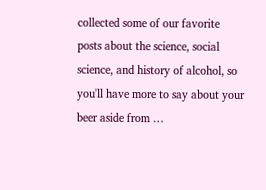collected some of our favorite posts about the science, social science, and history of alcohol, so you'll have more to say about your beer aside from …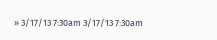» 3/17/13 7:30am 3/17/13 7:30am